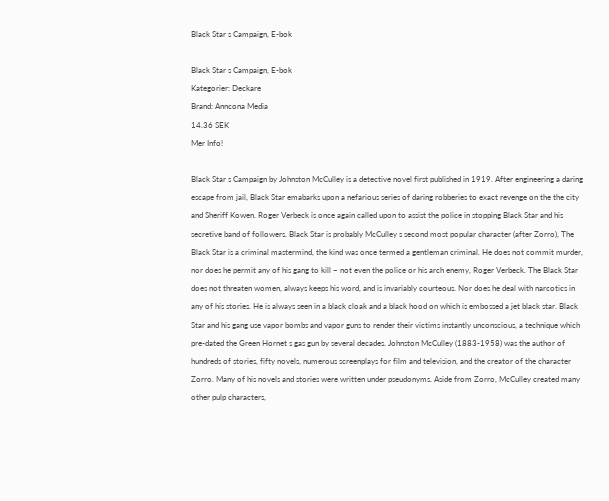Black Star s Campaign, E-bok

Black Star s Campaign, E-bok
Kategorier: Deckare
Brand: Anncona Media
14.36 SEK
Mer Info!

Black Star s Campaign by Johnston McCulley is a detective novel first published in 1919. After engineering a daring escape from jail, Black Star emabarks upon a nefarious series of daring robberies to exact revenge on the the city and Sheriff Kowen. Roger Verbeck is once again called upon to assist the police in stopping Black Star and his secretive band of followers. Black Star is probably McCulley s second most popular character (after Zorro), The Black Star is a criminal mastermind, the kind was once termed a gentleman criminal. He does not commit murder, nor does he permit any of his gang to kill – not even the police or his arch enemy, Roger Verbeck. The Black Star does not threaten women, always keeps his word, and is invariably courteous. Nor does he deal with narcotics in any of his stories. He is always seen in a black cloak and a black hood on which is embossed a jet black star. Black Star and his gang use vapor bombs and vapor guns to render their victims instantly unconscious, a technique which pre-dated the Green Hornet s gas gun by several decades. Johnston McCulley (1883-1958) was the author of hundreds of stories, fifty novels, numerous screenplays for film and television, and the creator of the character Zorro. Many of his novels and stories were written under pseudonyms. Aside from Zorro, McCulley created many other pulp characters,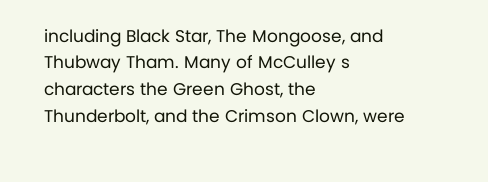including Black Star, The Mongoose, and Thubway Tham. Many of McCulley s characters the Green Ghost, the Thunderbolt, and the Crimson Clown, were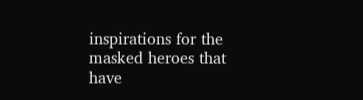inspirations for the masked heroes that have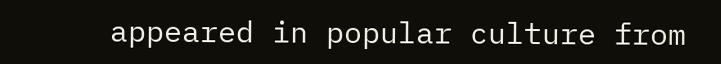appeared in popular culture from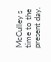McCulley s time to the present day.